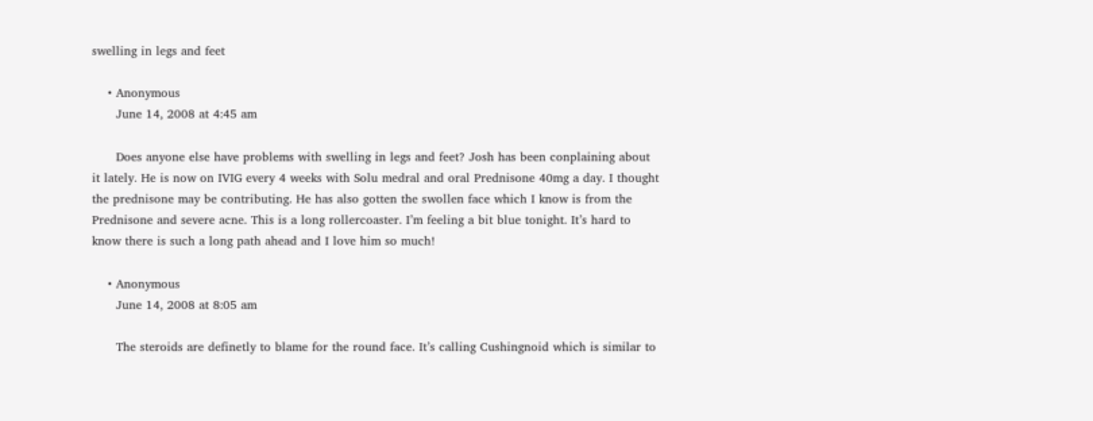swelling in legs and feet

    • Anonymous
      June 14, 2008 at 4:45 am

      Does anyone else have problems with swelling in legs and feet? Josh has been conplaining about it lately. He is now on IVIG every 4 weeks with Solu medral and oral Prednisone 40mg a day. I thought the prednisone may be contributing. He has also gotten the swollen face which I know is from the Prednisone and severe acne. This is a long rollercoaster. I’m feeling a bit blue tonight. It’s hard to know there is such a long path ahead and I love him so much!

    • Anonymous
      June 14, 2008 at 8:05 am

      The steroids are definetly to blame for the round face. It’s calling Cushingnoid which is similar to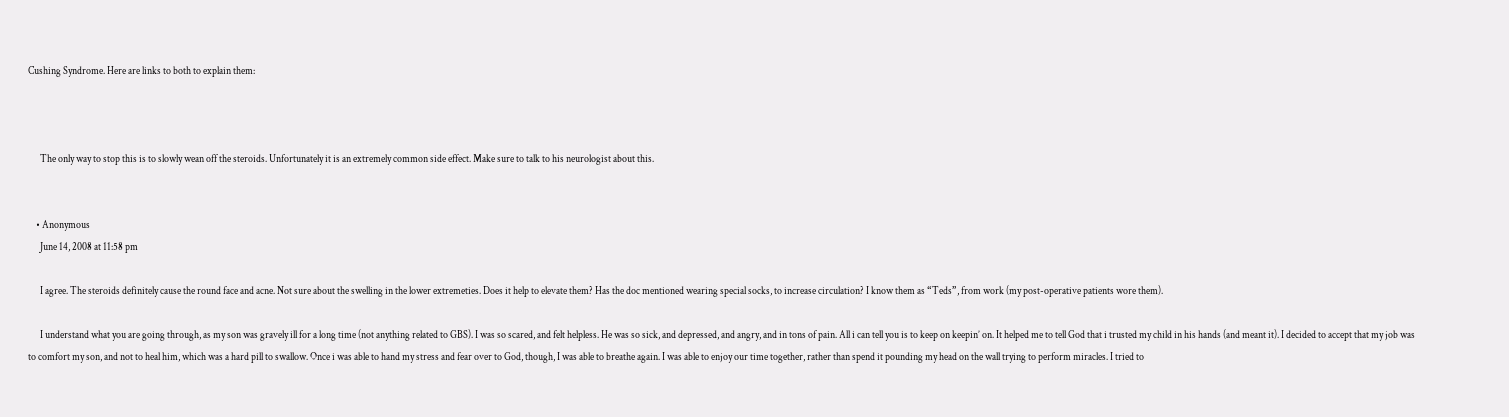Cushing Syndrome. Here are links to both to explain them:



      The only way to stop this is to slowly wean off the steroids. Unfortunately it is an extremely common side effect. Make sure to talk to his neurologist about this.


    • Anonymous
      June 14, 2008 at 11:58 pm

      I agree. The steroids definitely cause the round face and acne. Not sure about the swelling in the lower extremeties. Does it help to elevate them? Has the doc mentioned wearing special socks, to increase circulation? I know them as “Teds”, from work (my post-operative patients wore them).

      I understand what you are going through, as my son was gravely ill for a long time (not anything related to GBS). I was so scared, and felt helpless. He was so sick, and depressed, and angry, and in tons of pain. All i can tell you is to keep on keepin’ on. It helped me to tell God that i trusted my child in his hands (and meant it). I decided to accept that my job was to comfort my son, and not to heal him, which was a hard pill to swallow. Once i was able to hand my stress and fear over to God, though, I was able to breathe again. I was able to enjoy our time together, rather than spend it pounding my head on the wall trying to perform miracles. I tried to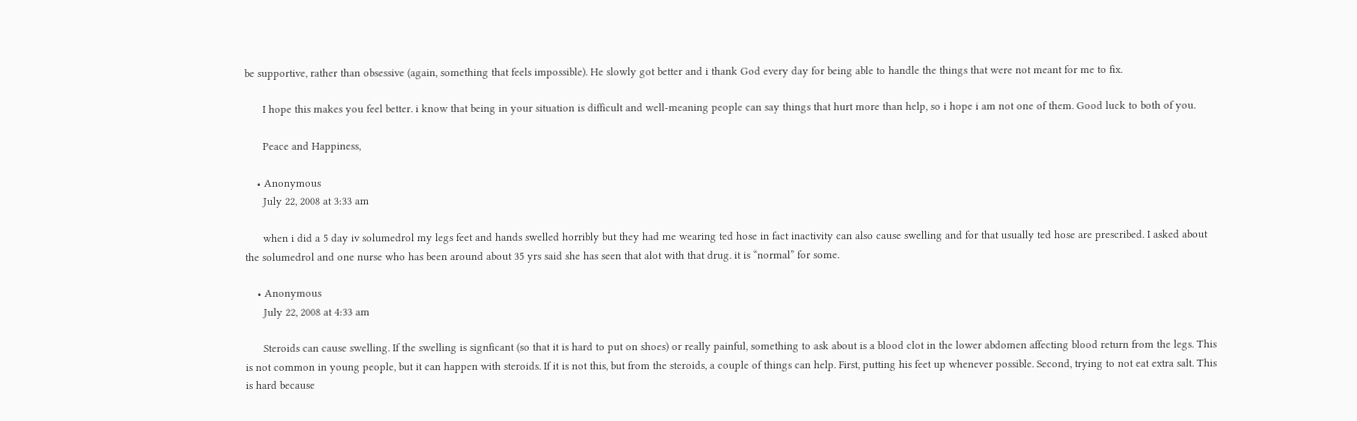be supportive, rather than obsessive (again, something that feels impossible). He slowly got better and i thank God every day for being able to handle the things that were not meant for me to fix.

      I hope this makes you feel better. i know that being in your situation is difficult and well-meaning people can say things that hurt more than help, so i hope i am not one of them. Good luck to both of you.

      Peace and Happiness,

    • Anonymous
      July 22, 2008 at 3:33 am

      when i did a 5 day iv solumedrol my legs feet and hands swelled horribly but they had me wearing ted hose in fact inactivity can also cause swelling and for that usually ted hose are prescribed. I asked about the solumedrol and one nurse who has been around about 35 yrs said she has seen that alot with that drug. it is “normal” for some.

    • Anonymous
      July 22, 2008 at 4:33 am

      Steroids can cause swelling. If the swelling is signficant (so that it is hard to put on shoes) or really painful, something to ask about is a blood clot in the lower abdomen affecting blood return from the legs. This is not common in young people, but it can happen with steroids. If it is not this, but from the steroids, a couple of things can help. First, putting his feet up whenever possible. Second, trying to not eat extra salt. This is hard because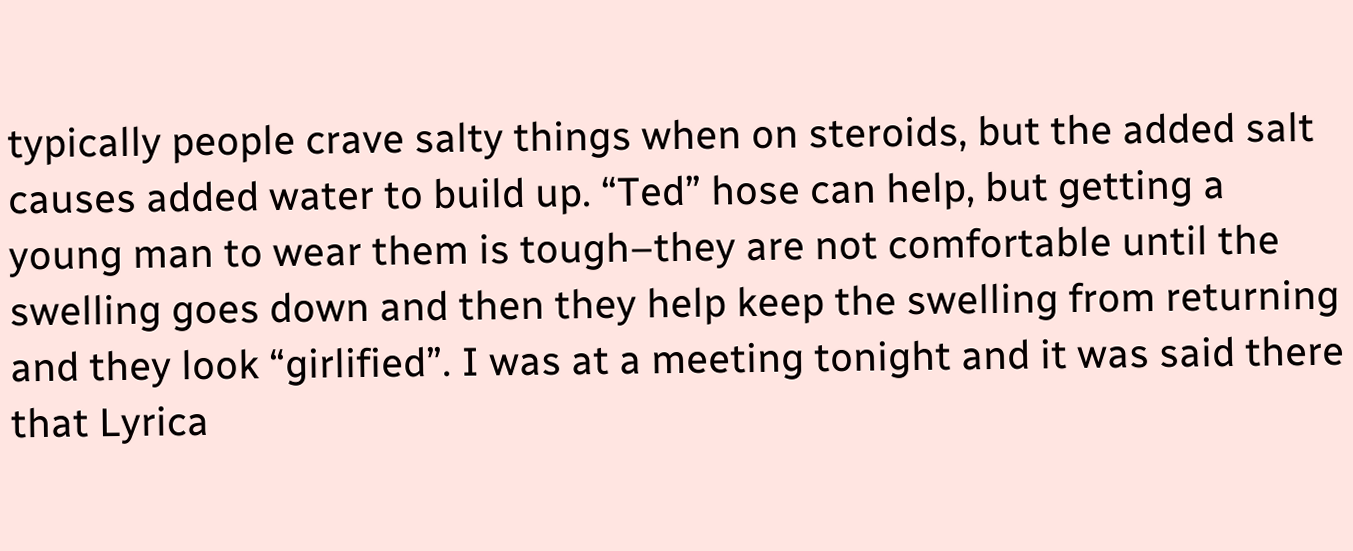typically people crave salty things when on steroids, but the added salt causes added water to build up. “Ted” hose can help, but getting a young man to wear them is tough–they are not comfortable until the swelling goes down and then they help keep the swelling from returning and they look “girlified”. I was at a meeting tonight and it was said there that Lyrica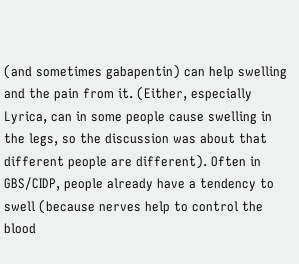(and sometimes gabapentin) can help swelling and the pain from it. (Either, especially Lyrica, can in some people cause swelling in the legs, so the discussion was about that different people are different). Often in GBS/CIDP, people already have a tendency to swell (because nerves help to control the blood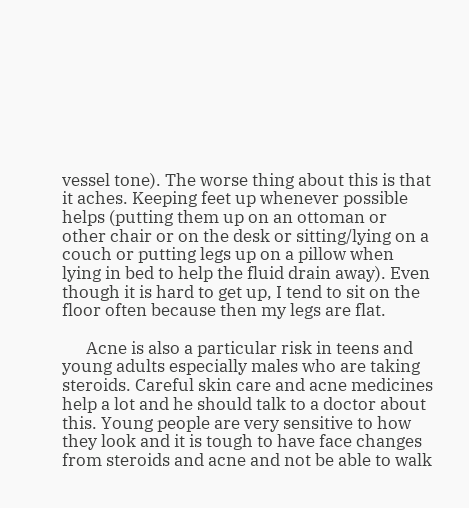vessel tone). The worse thing about this is that it aches. Keeping feet up whenever possible helps (putting them up on an ottoman or other chair or on the desk or sitting/lying on a couch or putting legs up on a pillow when lying in bed to help the fluid drain away). Even though it is hard to get up, I tend to sit on the floor often because then my legs are flat.

      Acne is also a particular risk in teens and young adults especially males who are taking steroids. Careful skin care and acne medicines help a lot and he should talk to a doctor about this. Young people are very sensitive to how they look and it is tough to have face changes from steroids and acne and not be able to walk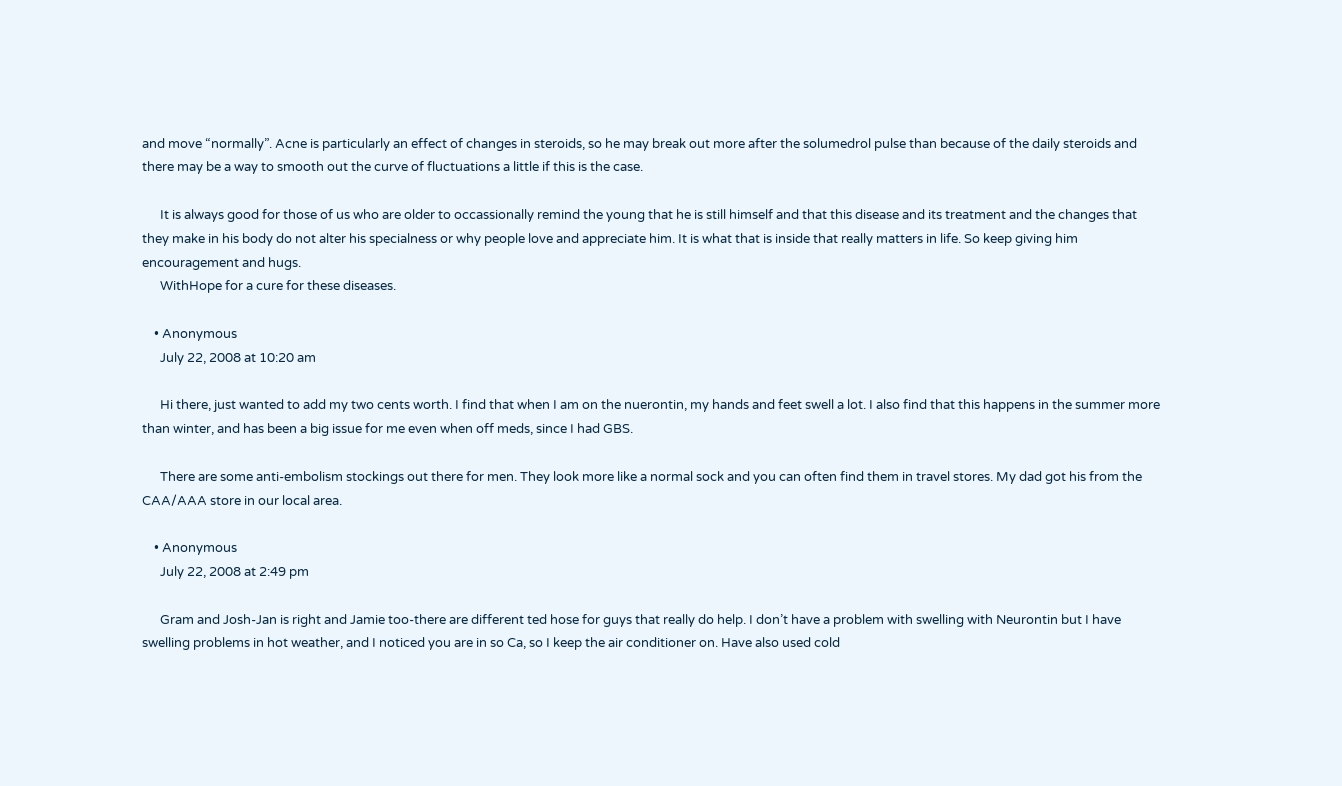and move “normally”. Acne is particularly an effect of changes in steroids, so he may break out more after the solumedrol pulse than because of the daily steroids and there may be a way to smooth out the curve of fluctuations a little if this is the case.

      It is always good for those of us who are older to occassionally remind the young that he is still himself and that this disease and its treatment and the changes that they make in his body do not alter his specialness or why people love and appreciate him. It is what that is inside that really matters in life. So keep giving him encouragement and hugs.
      WithHope for a cure for these diseases.

    • Anonymous
      July 22, 2008 at 10:20 am

      Hi there, just wanted to add my two cents worth. I find that when I am on the nuerontin, my hands and feet swell a lot. I also find that this happens in the summer more than winter, and has been a big issue for me even when off meds, since I had GBS.

      There are some anti-embolism stockings out there for men. They look more like a normal sock and you can often find them in travel stores. My dad got his from the CAA/AAA store in our local area.

    • Anonymous
      July 22, 2008 at 2:49 pm

      Gram and Josh-Jan is right and Jamie too-there are different ted hose for guys that really do help. I don’t have a problem with swelling with Neurontin but I have swelling problems in hot weather, and I noticed you are in so Ca, so I keep the air conditioner on. Have also used cold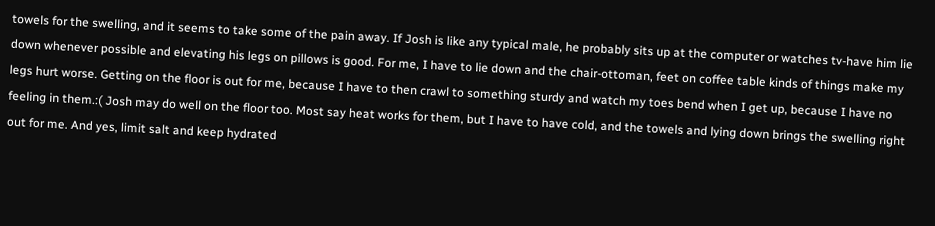towels for the swelling, and it seems to take some of the pain away. If Josh is like any typical male, he probably sits up at the computer or watches tv-have him lie down whenever possible and elevating his legs on pillows is good. For me, I have to lie down and the chair-ottoman, feet on coffee table kinds of things make my legs hurt worse. Getting on the floor is out for me, because I have to then crawl to something sturdy and watch my toes bend when I get up, because I have no feeling in them.:( Josh may do well on the floor too. Most say heat works for them, but I have to have cold, and the towels and lying down brings the swelling right out for me. And yes, limit salt and keep hydrated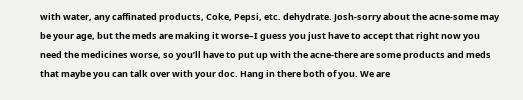with water, any caffinated products, Coke, Pepsi, etc. dehydrate. Josh-sorry about the acne-some may be your age, but the meds are making it worse–I guess you just have to accept that right now you need the medicines worse, so you’ll have to put up with the acne-there are some products and meds that maybe you can talk over with your doc. Hang in there both of you. We are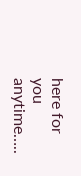here for you anytime…..